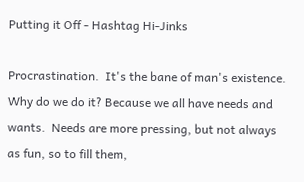Putting it Off - Hashtag Hi-Jinks

Procrastination.  It's the bane of man's existence.  Why do we do it? Because we all have needs and wants.  Needs are more pressing, but not always as fun, so to fill them,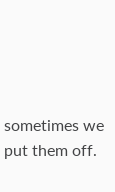sometimes we put them off.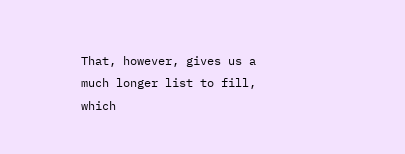That, however, gives us a much longer list to fill, which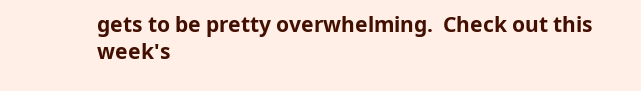gets to be pretty overwhelming.  Check out this week's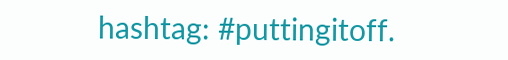hashtag: #puttingitoff.